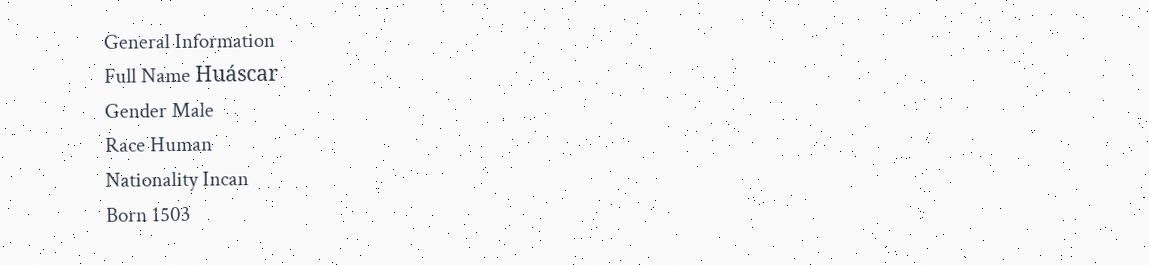General Information
Full Name Huáscar
Gender Male
Race Human
Nationality Incan
Born 1503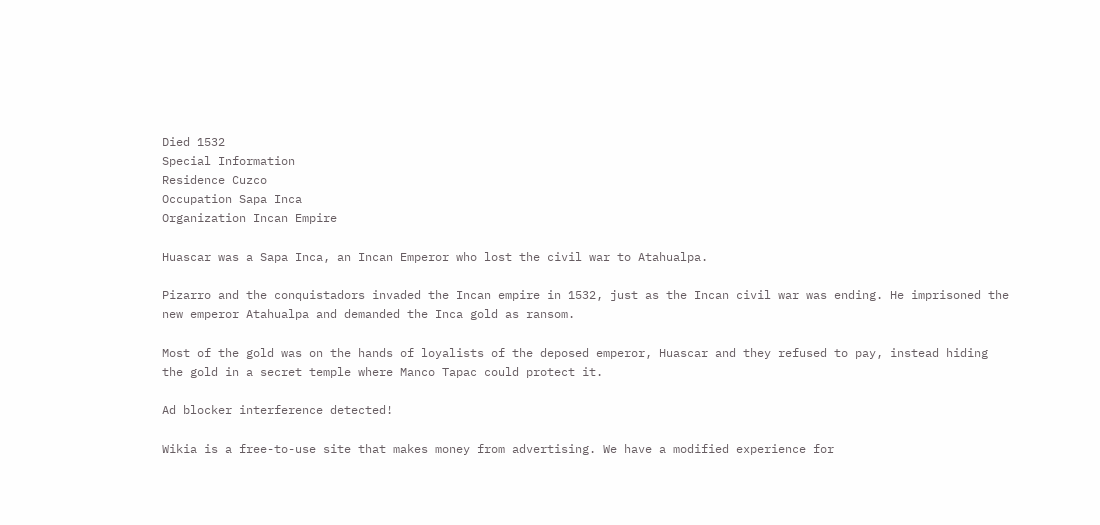Died 1532
Special Information
Residence Cuzco
Occupation Sapa Inca
Organization Incan Empire

Huascar was a Sapa Inca, an Incan Emperor who lost the civil war to Atahualpa.

Pizarro and the conquistadors invaded the Incan empire in 1532, just as the Incan civil war was ending. He imprisoned the new emperor Atahualpa and demanded the Inca gold as ransom.

Most of the gold was on the hands of loyalists of the deposed emperor, Huascar and they refused to pay, instead hiding the gold in a secret temple where Manco Tapac could protect it.

Ad blocker interference detected!

Wikia is a free-to-use site that makes money from advertising. We have a modified experience for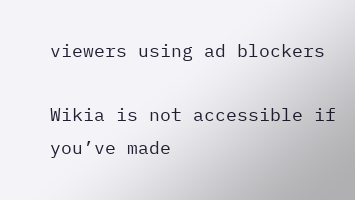viewers using ad blockers

Wikia is not accessible if you’ve made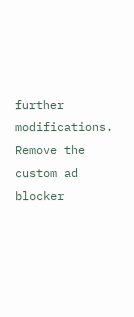further modifications. Remove the custom ad blocker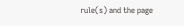rule(s) and the page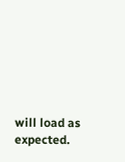will load as expected.